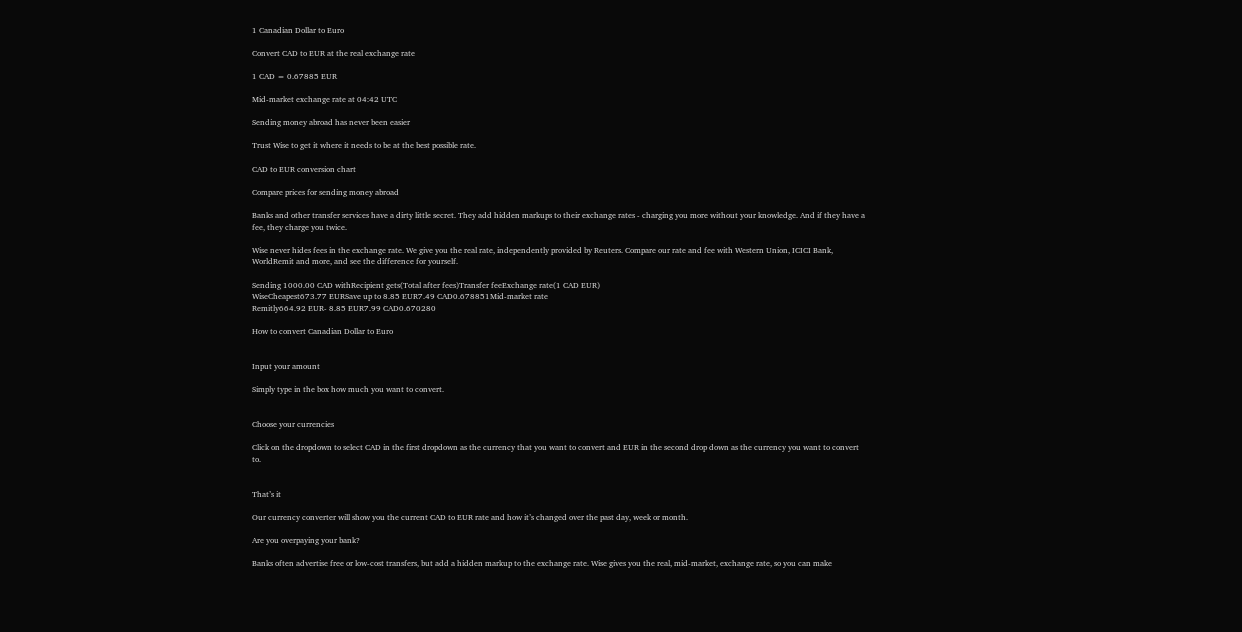1 Canadian Dollar to Euro

Convert CAD to EUR at the real exchange rate

1 CAD = 0.67885 EUR

Mid-market exchange rate at 04:42 UTC

Sending money abroad has never been easier

Trust Wise to get it where it needs to be at the best possible rate.

CAD to EUR conversion chart

Compare prices for sending money abroad

Banks and other transfer services have a dirty little secret. They add hidden markups to their exchange rates - charging you more without your knowledge. And if they have a fee, they charge you twice.

Wise never hides fees in the exchange rate. We give you the real rate, independently provided by Reuters. Compare our rate and fee with Western Union, ICICI Bank, WorldRemit and more, and see the difference for yourself.

Sending 1000.00 CAD withRecipient gets(Total after fees)Transfer feeExchange rate(1 CAD EUR)
WiseCheapest673.77 EURSave up to 8.85 EUR7.49 CAD0.678851Mid-market rate
Remitly664.92 EUR- 8.85 EUR7.99 CAD0.670280

How to convert Canadian Dollar to Euro


Input your amount

Simply type in the box how much you want to convert.


Choose your currencies

Click on the dropdown to select CAD in the first dropdown as the currency that you want to convert and EUR in the second drop down as the currency you want to convert to.


That’s it

Our currency converter will show you the current CAD to EUR rate and how it’s changed over the past day, week or month.

Are you overpaying your bank?

Banks often advertise free or low-cost transfers, but add a hidden markup to the exchange rate. Wise gives you the real, mid-market, exchange rate, so you can make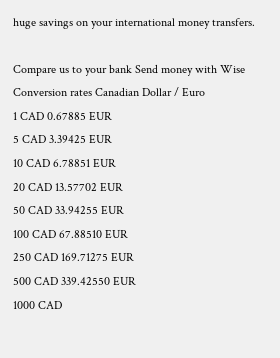huge savings on your international money transfers.

Compare us to your bank Send money with Wise
Conversion rates Canadian Dollar / Euro
1 CAD 0.67885 EUR
5 CAD 3.39425 EUR
10 CAD 6.78851 EUR
20 CAD 13.57702 EUR
50 CAD 33.94255 EUR
100 CAD 67.88510 EUR
250 CAD 169.71275 EUR
500 CAD 339.42550 EUR
1000 CAD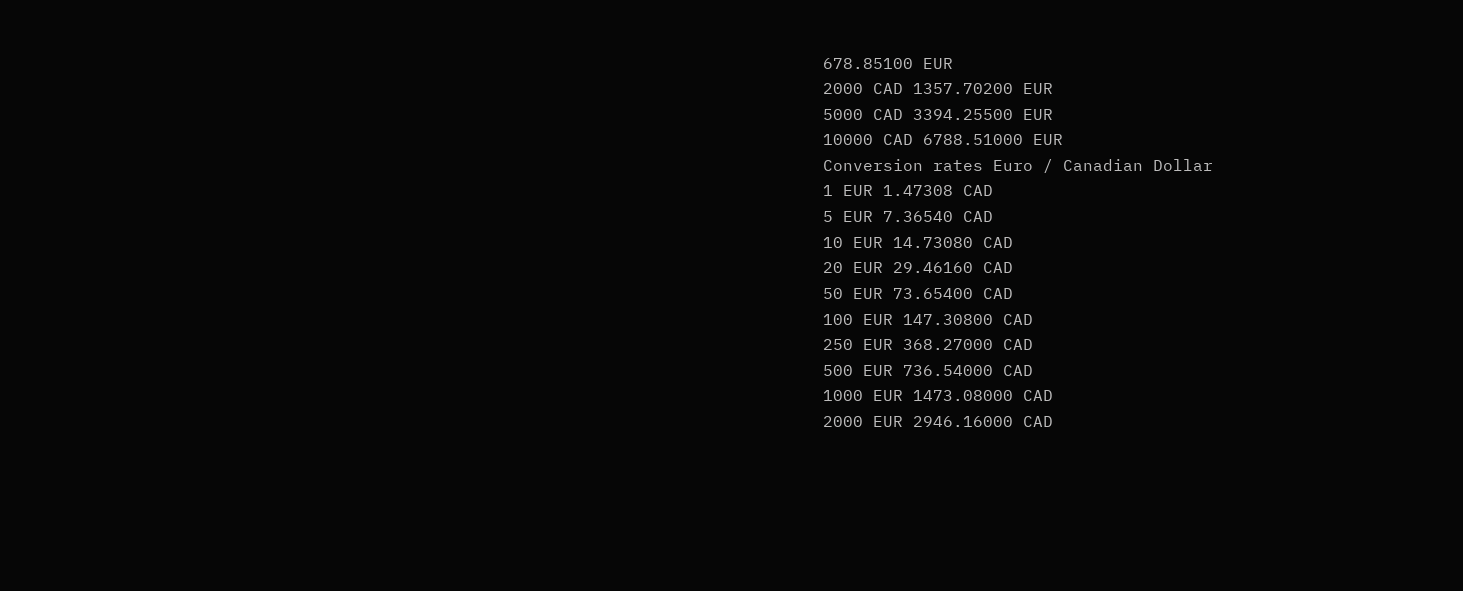678.85100 EUR
2000 CAD 1357.70200 EUR
5000 CAD 3394.25500 EUR
10000 CAD 6788.51000 EUR
Conversion rates Euro / Canadian Dollar
1 EUR 1.47308 CAD
5 EUR 7.36540 CAD
10 EUR 14.73080 CAD
20 EUR 29.46160 CAD
50 EUR 73.65400 CAD
100 EUR 147.30800 CAD
250 EUR 368.27000 CAD
500 EUR 736.54000 CAD
1000 EUR 1473.08000 CAD
2000 EUR 2946.16000 CAD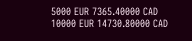5000 EUR 7365.40000 CAD
10000 EUR 14730.80000 CAD